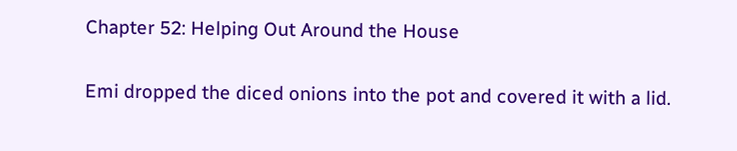Chapter 52: Helping Out Around the House

Emi dropped the diced onions into the pot and covered it with a lid.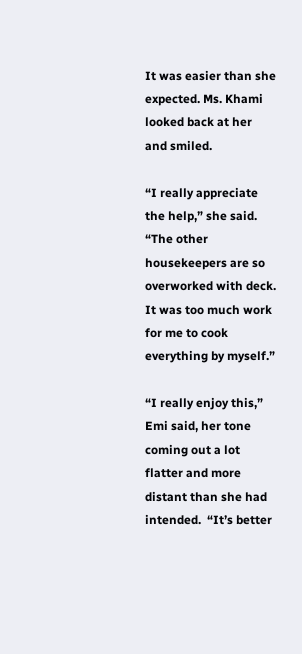It was easier than she expected. Ms. Khami looked back at her and smiled.

“I really appreciate the help,” she said. “The other housekeepers are so overworked with deck. It was too much work for me to cook everything by myself.”

“I really enjoy this,” Emi said, her tone coming out a lot flatter and more distant than she had intended.  “It’s better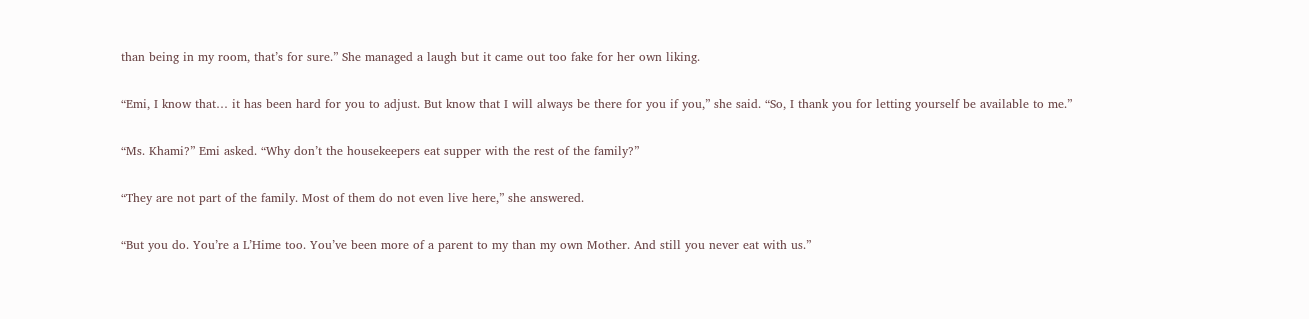than being in my room, that’s for sure.” She managed a laugh but it came out too fake for her own liking.

“Emi, I know that… it has been hard for you to adjust. But know that I will always be there for you if you,” she said. “So, I thank you for letting yourself be available to me.”

“Ms. Khami?” Emi asked. “Why don’t the housekeepers eat supper with the rest of the family?”

“They are not part of the family. Most of them do not even live here,” she answered.

“But you do. You’re a L’Hime too. You’ve been more of a parent to my than my own Mother. And still you never eat with us.”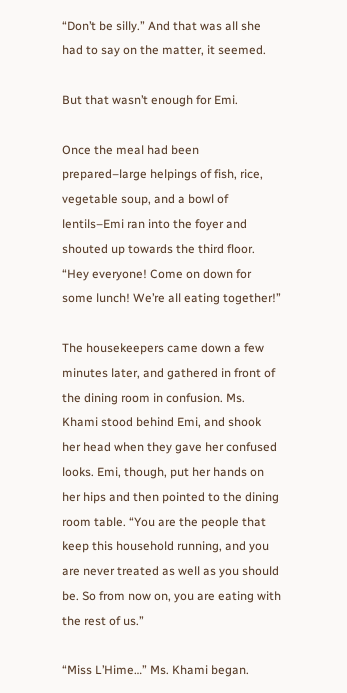“Don’t be silly.” And that was all she had to say on the matter, it seemed.

But that wasn’t enough for Emi.

Once the meal had been prepared–large helpings of fish, rice, vegetable soup, and a bowl of lentils–Emi ran into the foyer and shouted up towards the third floor. “Hey everyone! Come on down for some lunch! We’re all eating together!”

The housekeepers came down a few minutes later, and gathered in front of the dining room in confusion. Ms. Khami stood behind Emi, and shook her head when they gave her confused looks. Emi, though, put her hands on her hips and then pointed to the dining room table. “You are the people that keep this household running, and you are never treated as well as you should be. So from now on, you are eating with the rest of us.”

“Miss L’Hime…” Ms. Khami began.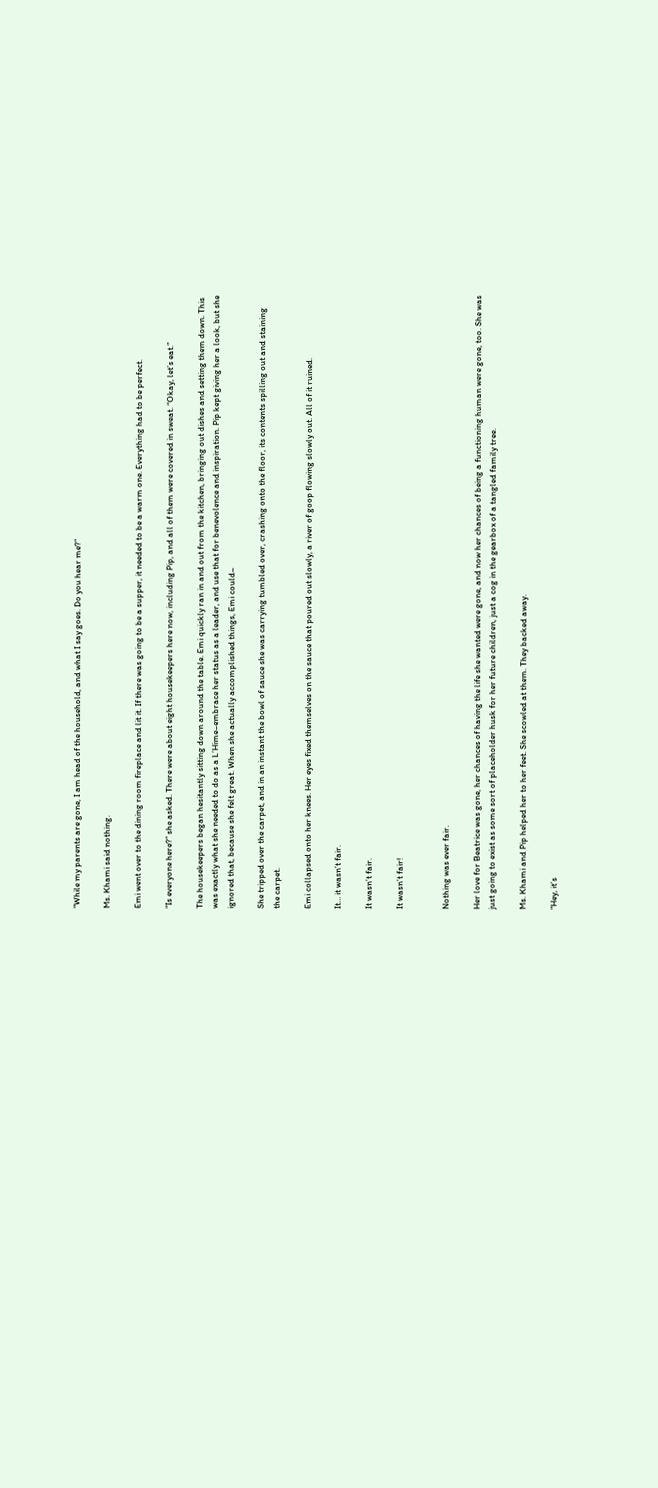“While my parents are gone, I am head of the household, and what I say goes. Do you hear me?”

Ms. Khami said nothing.

Emi went over to the dining room fireplace and lit it. If there was going to be a supper, it needed to be a warm one. Everything had to be perfect.

“Is everyone here?” she asked. There were about eight housekeepers here now, including Pip, and all of them were covered in sweat. “Okay, let’s eat.”

The housekeepers began hesitantly sitting down around the table. Emi quickly ran in and out from the kitchen, bringing out dishes and setting them down. This was exactly what she needed to do as a L’Hime–embrace her status as a leader, and use that for benevolence and inspiration. Pip kept giving her a look, but she ignored that, because she felt great. When she actually accomplished things, Emi could–

She tripped over the carpet, and in an instant the bowl of sauce she was carrying tumbled over, crashing onto the floor, its contents spilling out and staining the carpet.

Emi collapsed onto her knees. Her eyes fixed themselves on the sauce that poured out slowly, a river of goop flowing slowly out. All of it ruined.

It… it wasn’t fair.

It wasn’t fair.

It wasn’t fair!


Nothing was ever fair.

Her love for Beatrice was gone, her chances of having the life she wanted were gone, and now her chances of being a functioning human were gone, too. She was just going to exist as some sort of placeholder husk for her future children, just a cog in the gearbox of a tangled family tree.

Ms. Khami and Pip helped her to her feet. She scowled at them. They backed away.

“Hey, it’s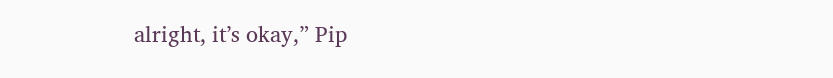alright, it’s okay,” Pip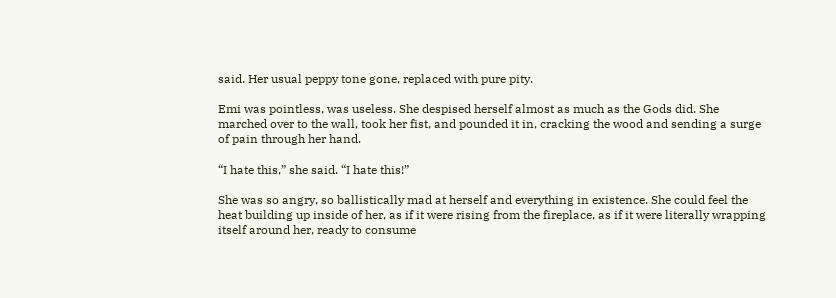said. Her usual peppy tone gone, replaced with pure pity.

Emi was pointless, was useless. She despised herself almost as much as the Gods did. She marched over to the wall, took her fist, and pounded it in, cracking the wood and sending a surge of pain through her hand.

“I hate this,” she said. “I hate this!”

She was so angry, so ballistically mad at herself and everything in existence. She could feel the heat building up inside of her, as if it were rising from the fireplace, as if it were literally wrapping itself around her, ready to consume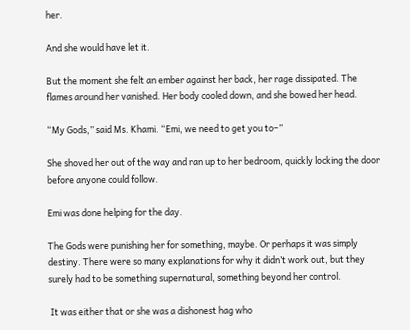her.

And she would have let it.

But the moment she felt an ember against her back, her rage dissipated. The flames around her vanished. Her body cooled down, and she bowed her head.

“My Gods,” said Ms. Khami. “Emi, we need to get you to–”

She shoved her out of the way and ran up to her bedroom, quickly locking the door before anyone could follow.

Emi was done helping for the day.

The Gods were punishing her for something, maybe. Or perhaps it was simply destiny. There were so many explanations for why it didn’t work out, but they surely had to be something supernatural, something beyond her control.

 It was either that or she was a dishonest hag who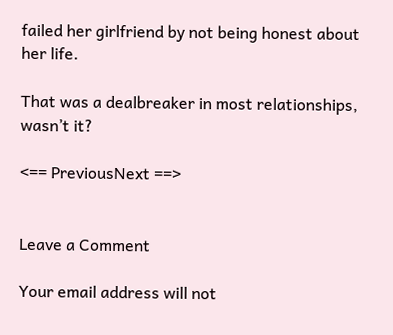failed her girlfriend by not being honest about her life.

That was a dealbreaker in most relationships, wasn’t it?

<== PreviousNext ==>


Leave a Comment

Your email address will not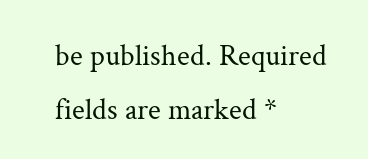be published. Required fields are marked *